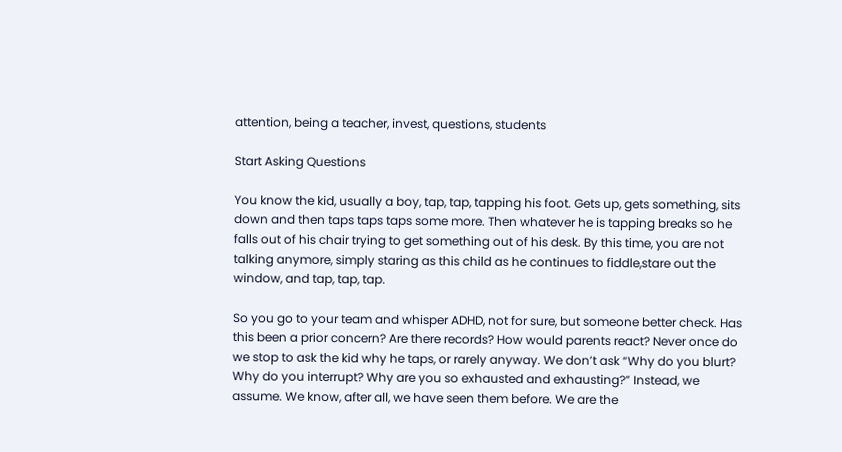attention, being a teacher, invest, questions, students

Start Asking Questions

You know the kid, usually a boy, tap, tap, tapping his foot. Gets up, gets something, sits down and then taps taps taps some more. Then whatever he is tapping breaks so he falls out of his chair trying to get something out of his desk. By this time, you are not talking anymore, simply staring as this child as he continues to fiddle,stare out the window, and tap, tap, tap.

So you go to your team and whisper ADHD, not for sure, but someone better check. Has this been a prior concern? Are there records? How would parents react? Never once do we stop to ask the kid why he taps, or rarely anyway. We don’t ask “Why do you blurt? Why do you interrupt? Why are you so exhausted and exhausting?” Instead, we assume. We know, after all, we have seen them before. We are the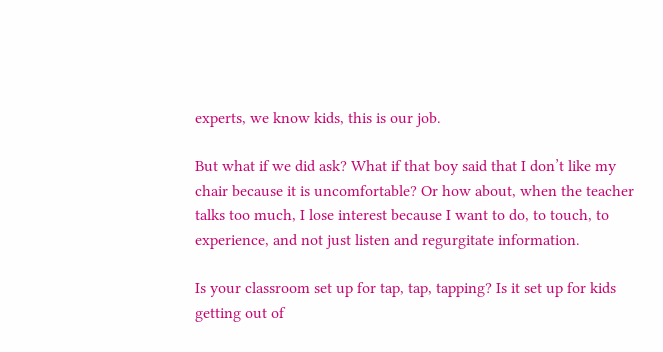experts, we know kids, this is our job.

But what if we did ask? What if that boy said that I don’t like my chair because it is uncomfortable? Or how about, when the teacher talks too much, I lose interest because I want to do, to touch, to experience, and not just listen and regurgitate information.

Is your classroom set up for tap, tap, tapping? Is it set up for kids getting out of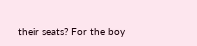their seats? For the boy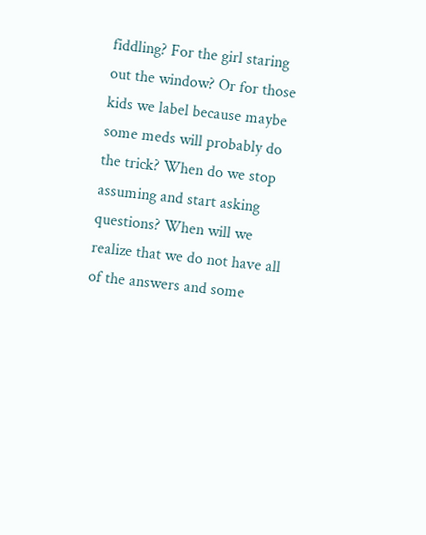fiddling? For the girl staring out the window? Or for those kids we label because maybe some meds will probably do the trick? When do we stop assuming and start asking questions? When will we realize that we do not have all of the answers and some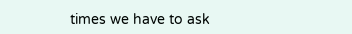times we have to ask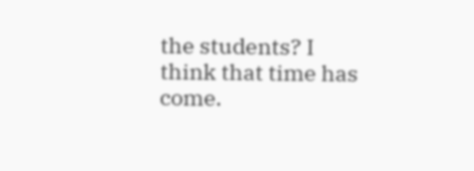the students? I think that time has come.